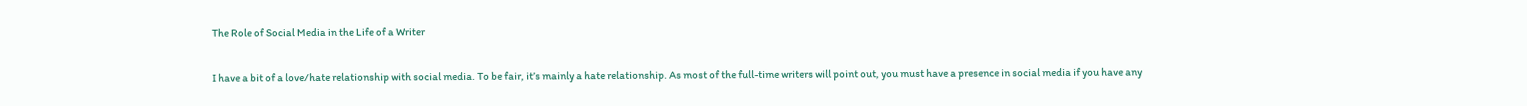The Role of Social Media in the Life of a Writer

I have a bit of a love/hate relationship with social media. To be fair, it’s mainly a hate relationship. As most of the full-time writers will point out, you must have a presence in social media if you have any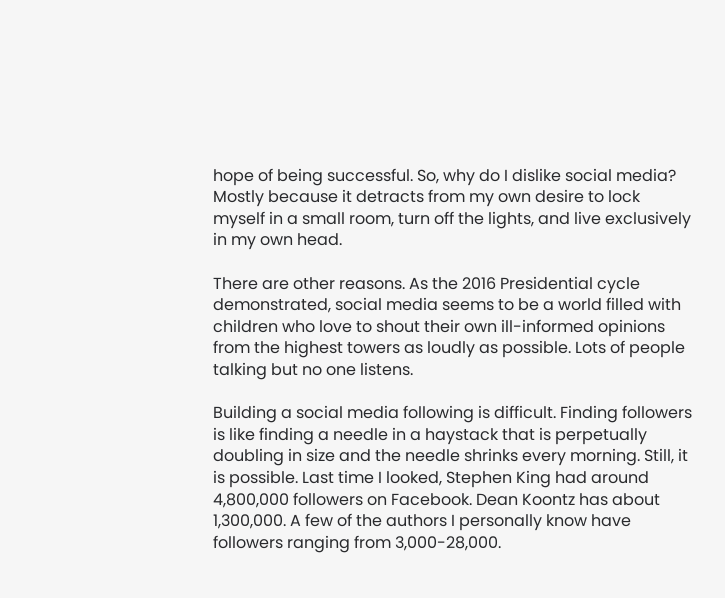hope of being successful. So, why do I dislike social media? Mostly because it detracts from my own desire to lock myself in a small room, turn off the lights, and live exclusively in my own head.

There are other reasons. As the 2016 Presidential cycle demonstrated, social media seems to be a world filled with children who love to shout their own ill-informed opinions from the highest towers as loudly as possible. Lots of people talking but no one listens.

Building a social media following is difficult. Finding followers is like finding a needle in a haystack that is perpetually doubling in size and the needle shrinks every morning. Still, it is possible. Last time I looked, Stephen King had around 4,800,000 followers on Facebook. Dean Koontz has about 1,300,000. A few of the authors I personally know have followers ranging from 3,000-28,000.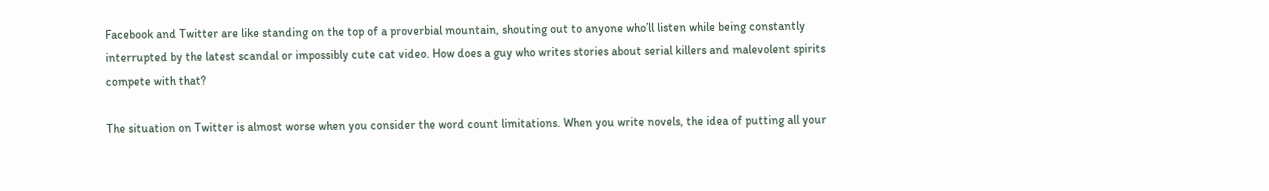Facebook and Twitter are like standing on the top of a proverbial mountain, shouting out to anyone who’ll listen while being constantly interrupted by the latest scandal or impossibly cute cat video. How does a guy who writes stories about serial killers and malevolent spirits compete with that?

The situation on Twitter is almost worse when you consider the word count limitations. When you write novels, the idea of putting all your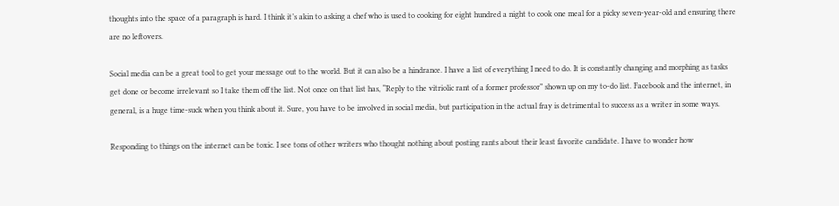thoughts into the space of a paragraph is hard. I think it’s akin to asking a chef who is used to cooking for eight hundred a night to cook one meal for a picky seven-year-old and ensuring there are no leftovers.

Social media can be a great tool to get your message out to the world. But it can also be a hindrance. I have a list of everything I need to do. It is constantly changing and morphing as tasks get done or become irrelevant so I take them off the list. Not once on that list has, “Reply to the vitriolic rant of a former professor” shown up on my to-do list. Facebook and the internet, in general, is a huge time-suck when you think about it. Sure, you have to be involved in social media, but participation in the actual fray is detrimental to success as a writer in some ways.

Responding to things on the internet can be toxic. I see tons of other writers who thought nothing about posting rants about their least favorite candidate. I have to wonder how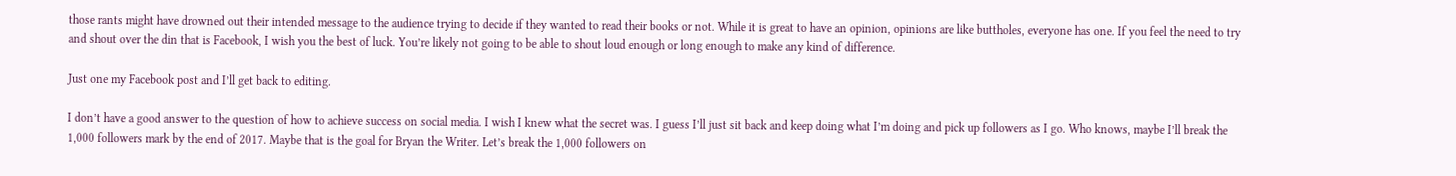those rants might have drowned out their intended message to the audience trying to decide if they wanted to read their books or not. While it is great to have an opinion, opinions are like buttholes, everyone has one. If you feel the need to try and shout over the din that is Facebook, I wish you the best of luck. You’re likely not going to be able to shout loud enough or long enough to make any kind of difference.

Just one my Facebook post and I’ll get back to editing.

I don’t have a good answer to the question of how to achieve success on social media. I wish I knew what the secret was. I guess I’ll just sit back and keep doing what I’m doing and pick up followers as I go. Who knows, maybe I’ll break the 1,000 followers mark by the end of 2017. Maybe that is the goal for Bryan the Writer. Let’s break the 1,000 followers on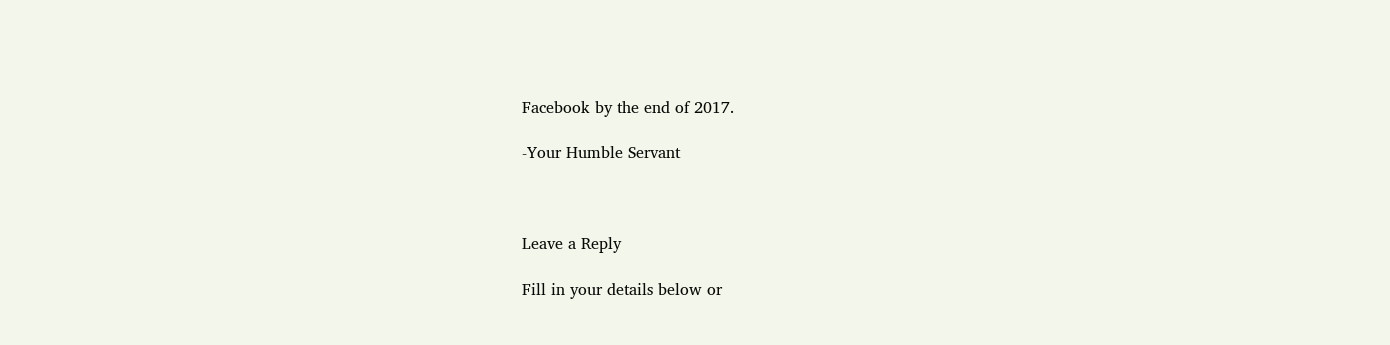Facebook by the end of 2017.

-Your Humble Servant



Leave a Reply

Fill in your details below or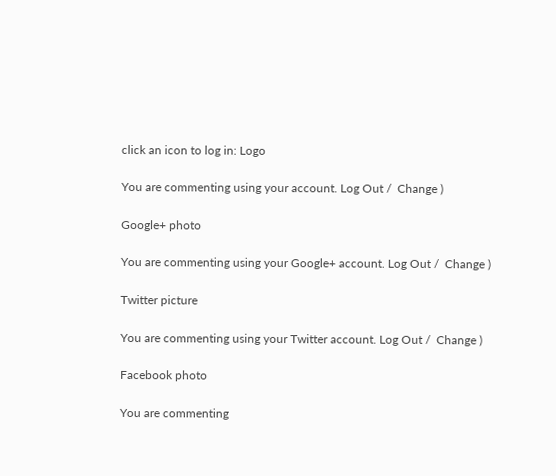click an icon to log in: Logo

You are commenting using your account. Log Out /  Change )

Google+ photo

You are commenting using your Google+ account. Log Out /  Change )

Twitter picture

You are commenting using your Twitter account. Log Out /  Change )

Facebook photo

You are commenting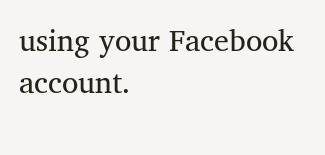using your Facebook account.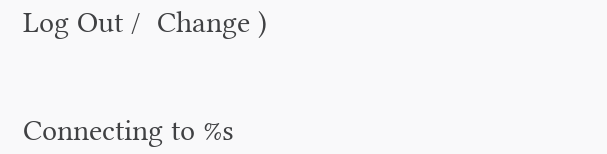Log Out /  Change )


Connecting to %s